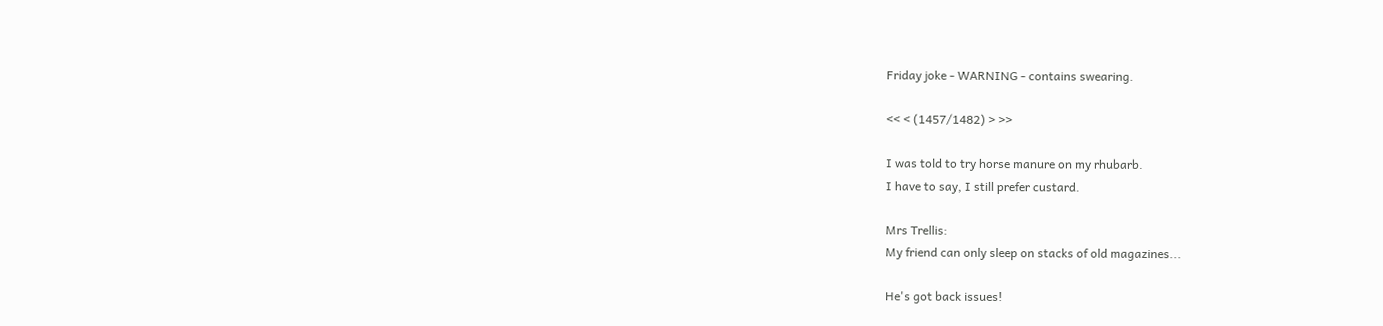Friday joke - WARNING - contains swearing.

<< < (1457/1482) > >>

I was told to try horse manure on my rhubarb.
I have to say, I still prefer custard.

Mrs Trellis:
My friend can only sleep on stacks of old magazines...

He's got back issues!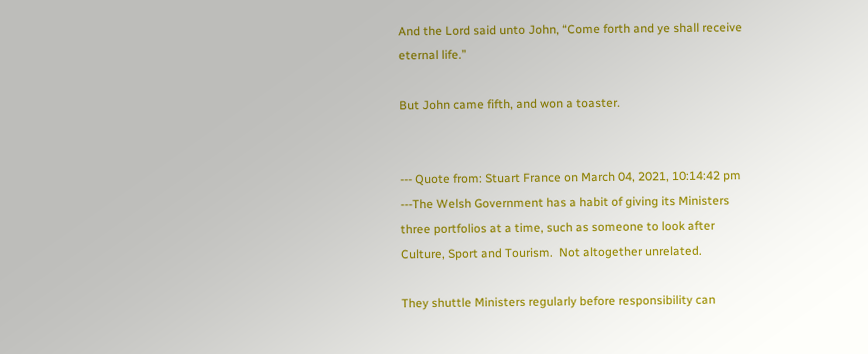And the Lord said unto John, “Come forth and ye shall receive eternal life.”

But John came fifth, and won a toaster.


--- Quote from: Stuart France on March 04, 2021, 10:14:42 pm ---The Welsh Government has a habit of giving its Ministers three portfolios at a time, such as someone to look after Culture, Sport and Tourism.  Not altogether unrelated.

They shuttle Ministers regularly before responsibility can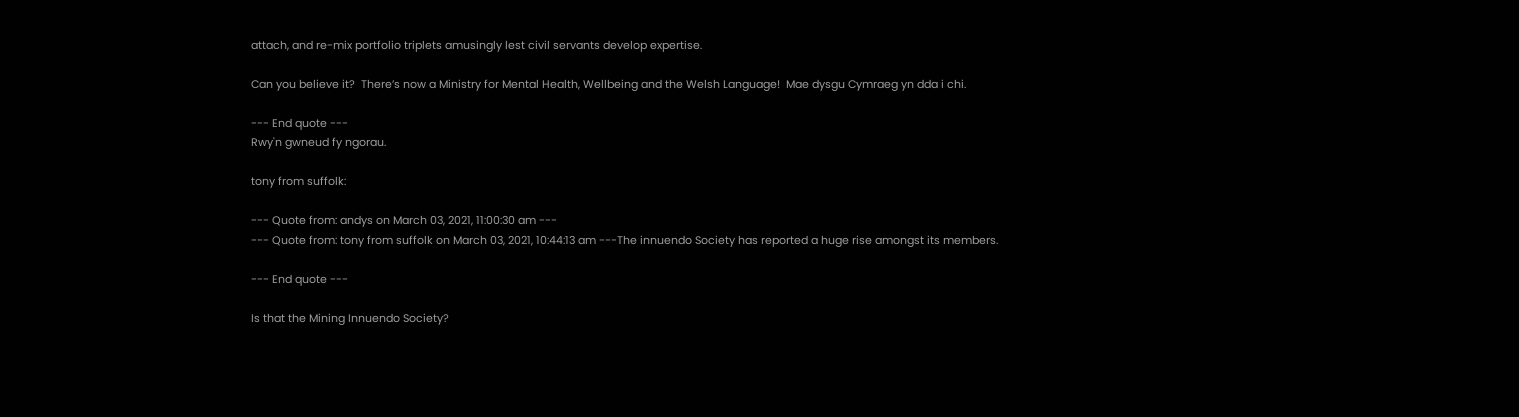attach, and re-mix portfolio triplets amusingly lest civil servants develop expertise.

Can you believe it?  There’s now a Ministry for Mental Health, Wellbeing and the Welsh Language!  Mae dysgu Cymraeg yn dda i chi.

--- End quote ---
Rwy'n gwneud fy ngorau.

tony from suffolk:

--- Quote from: andys on March 03, 2021, 11:00:30 am ---
--- Quote from: tony from suffolk on March 03, 2021, 10:44:13 am ---The innuendo Society has reported a huge rise amongst its members.

--- End quote ---

Is that the Mining Innuendo Society?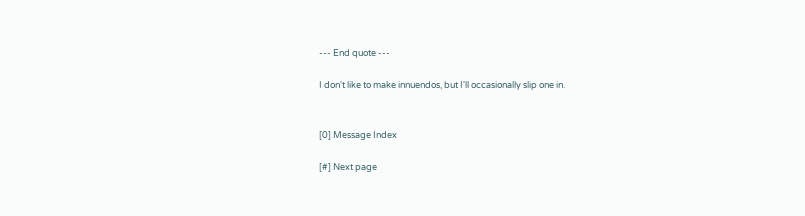--- End quote ---

I don't like to make innuendos, but I'll occasionally slip one in.


[0] Message Index

[#] Next page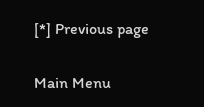[*] Previous page

Main Menu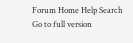Forum Home Help Search
Go to full version